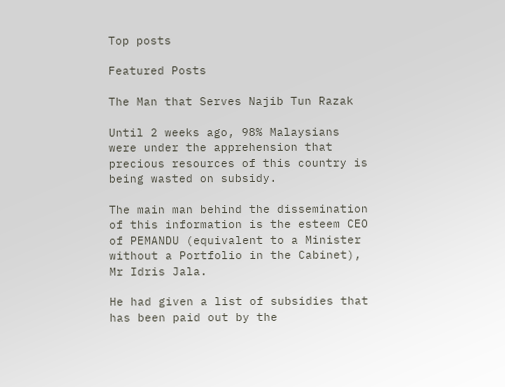Top posts

Featured Posts

The Man that Serves Najib Tun Razak

Until 2 weeks ago, 98% Malaysians were under the apprehension that precious resources of this country is being wasted on subsidy.

The main man behind the dissemination of this information is the esteem CEO of PEMANDU (equivalent to a Minister without a Portfolio in the Cabinet), Mr Idris Jala.

He had given a list of subsidies that has been paid out by the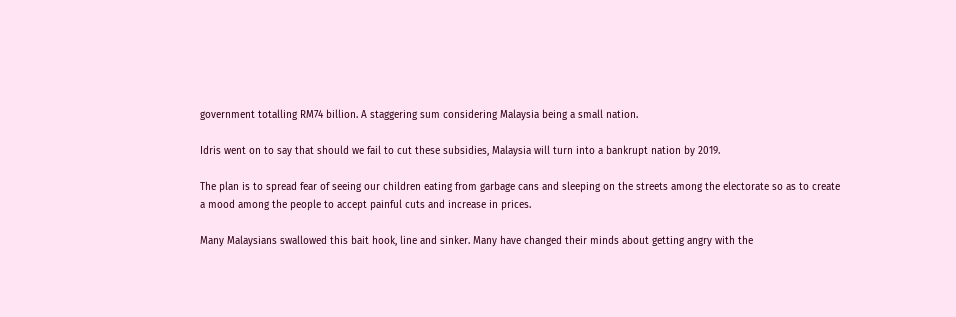government totalling RM74 billion. A staggering sum considering Malaysia being a small nation.

Idris went on to say that should we fail to cut these subsidies, Malaysia will turn into a bankrupt nation by 2019.

The plan is to spread fear of seeing our children eating from garbage cans and sleeping on the streets among the electorate so as to create a mood among the people to accept painful cuts and increase in prices.

Many Malaysians swallowed this bait hook, line and sinker. Many have changed their minds about getting angry with the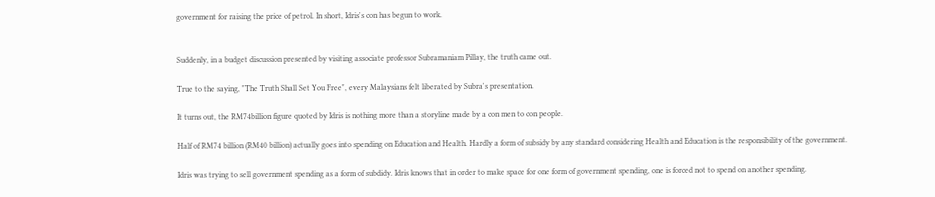government for raising the price of petrol. In short, Idris's con has begun to work.


Suddenly, in a budget discussion presented by visiting associate professor Subramaniam Pillay, the truth came out.

True to the saying, "The Truth Shall Set You Free", every Malaysians felt liberated by Subra's presentation.

It turns out, the RM74billion figure quoted by Idris is nothing more than a storyline made by a con men to con people.

Half of RM74 billion (RM40 billion) actually goes into spending on Education and Health. Hardly a form of subsidy by any standard considering Health and Education is the responsibility of the government.

Idris was trying to sell government spending as a form of subdidy. Idris knows that in order to make space for one form of government spending, one is forced not to spend on another spending.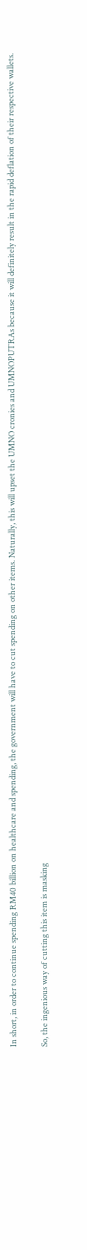In short, in order to continue spending RM40 billion on healthcare and spending, the government will have to cut spending on other items. Naturally, this will upset the UMNO cronies and UMNOPUTRAs because it will definitely result in the rapid deflation of their respective wallets.

So, the ingenious way of cutting this item is masking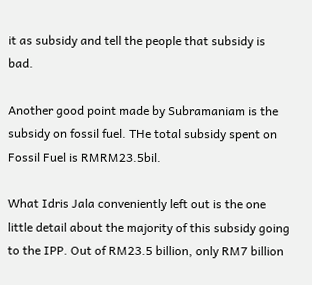it as subsidy and tell the people that subsidy is bad.

Another good point made by Subramaniam is the subsidy on fossil fuel. THe total subsidy spent on Fossil Fuel is RMRM23.5bil.

What Idris Jala conveniently left out is the one little detail about the majority of this subsidy going to the IPP. Out of RM23.5 billion, only RM7 billion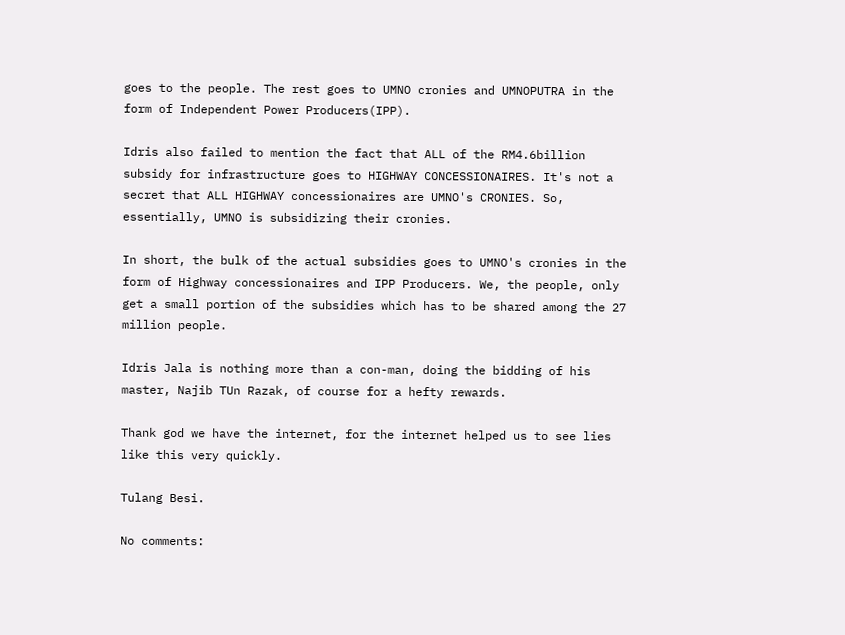goes to the people. The rest goes to UMNO cronies and UMNOPUTRA in the form of Independent Power Producers(IPP).

Idris also failed to mention the fact that ALL of the RM4.6billion subsidy for infrastructure goes to HIGHWAY CONCESSIONAIRES. It's not a secret that ALL HIGHWAY concessionaires are UMNO's CRONIES. So, essentially, UMNO is subsidizing their cronies.

In short, the bulk of the actual subsidies goes to UMNO's cronies in the form of Highway concessionaires and IPP Producers. We, the people, only get a small portion of the subsidies which has to be shared among the 27 million people.

Idris Jala is nothing more than a con-man, doing the bidding of his master, Najib TUn Razak, of course for a hefty rewards.

Thank god we have the internet, for the internet helped us to see lies like this very quickly.

Tulang Besi.

No comments: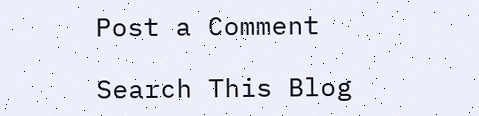Post a Comment

Search This Blog